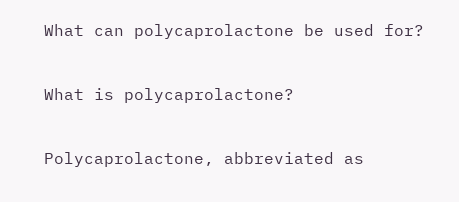What can polycaprolactone be used for?

What is polycaprolactone?

Polycaprolactone, abbreviated as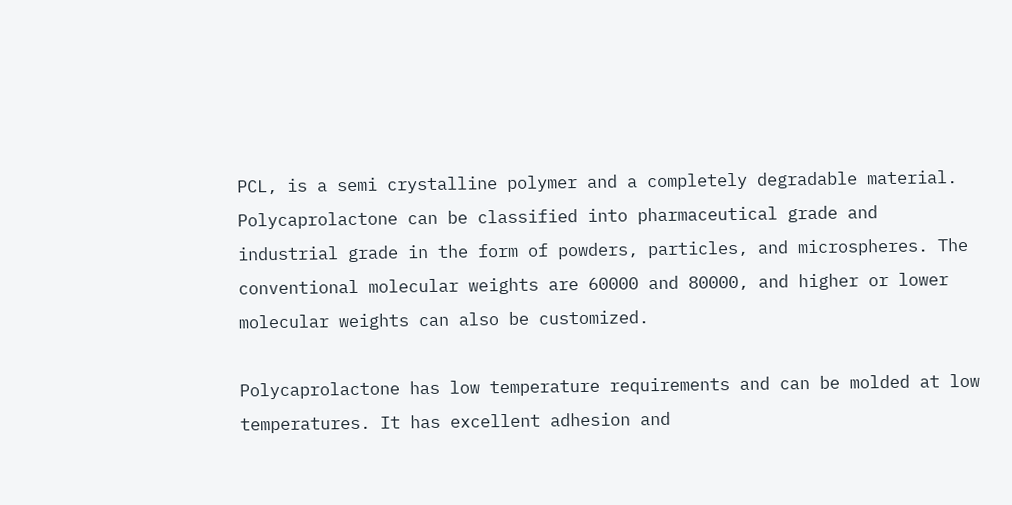PCL, is a semi crystalline polymer and a completely degradable material. Polycaprolactone can be classified into pharmaceutical grade and industrial grade in the form of powders, particles, and microspheres. The conventional molecular weights are 60000 and 80000, and higher or lower molecular weights can also be customized.

Polycaprolactone has low temperature requirements and can be molded at low temperatures. It has excellent adhesion and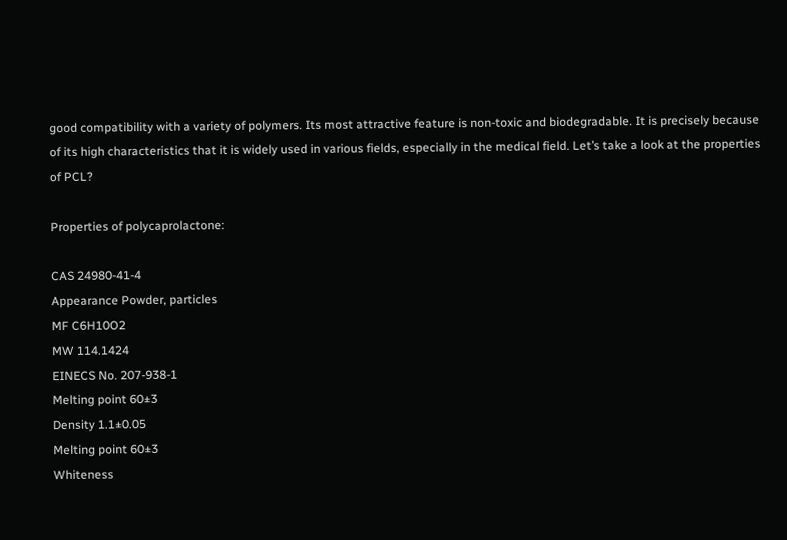good compatibility with a variety of polymers. Its most attractive feature is non-toxic and biodegradable. It is precisely because of its high characteristics that it is widely used in various fields, especially in the medical field. Let’s take a look at the properties of PCL?

Properties of polycaprolactone:

CAS 24980-41-4
Appearance Powder, particles
MF C6H10O2
MW 114.1424
EINECS No. 207-938-1
Melting point 60±3
Density 1.1±0.05
Melting point 60±3
Whiteness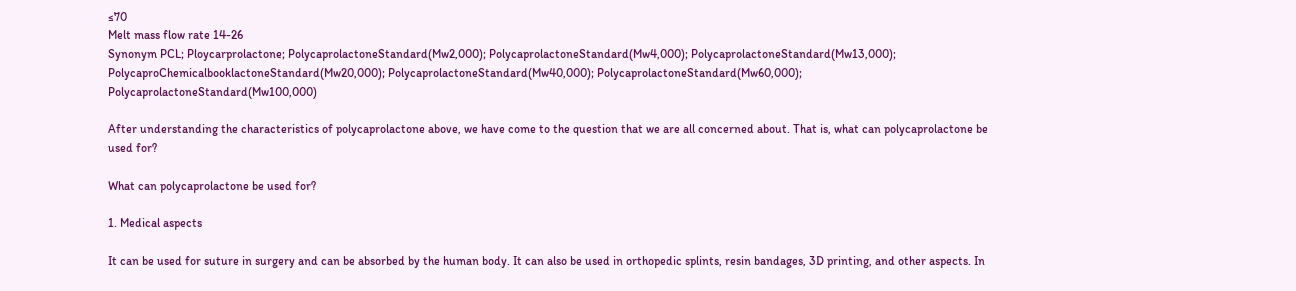≤70
Melt mass flow rate 14-26
Synonym PCL; Ploycarprolactone; PolycaprolactoneStandard(Mw2,000); PolycaprolactoneStandard(Mw4,000); PolycaprolactoneStandard(Mw13,000); PolycaproChemicalbooklactoneStandard(Mw20,000); PolycaprolactoneStandard(Mw40,000); PolycaprolactoneStandard(Mw60,000); PolycaprolactoneStandard(Mw100,000)

After understanding the characteristics of polycaprolactone above, we have come to the question that we are all concerned about. That is, what can polycaprolactone be used for?

What can polycaprolactone be used for?

1. Medical aspects

It can be used for suture in surgery and can be absorbed by the human body. It can also be used in orthopedic splints, resin bandages, 3D printing, and other aspects. In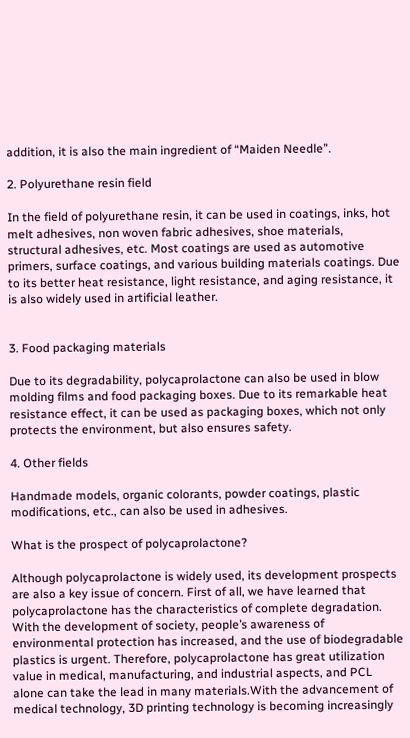addition, it is also the main ingredient of “Maiden Needle”.

2. Polyurethane resin field

In the field of polyurethane resin, it can be used in coatings, inks, hot melt adhesives, non woven fabric adhesives, shoe materials, structural adhesives, etc. Most coatings are used as automotive primers, surface coatings, and various building materials coatings. Due to its better heat resistance, light resistance, and aging resistance, it is also widely used in artificial leather.


3. Food packaging materials

Due to its degradability, polycaprolactone can also be used in blow molding films and food packaging boxes. Due to its remarkable heat resistance effect, it can be used as packaging boxes, which not only protects the environment, but also ensures safety.

4. Other fields

Handmade models, organic colorants, powder coatings, plastic modifications, etc., can also be used in adhesives.

What is the prospect of polycaprolactone?

Although polycaprolactone is widely used, its development prospects are also a key issue of concern. First of all, we have learned that polycaprolactone has the characteristics of complete degradation. With the development of society, people’s awareness of environmental protection has increased, and the use of biodegradable plastics is urgent. Therefore, polycaprolactone has great utilization value in medical, manufacturing, and industrial aspects, and PCL alone can take the lead in many materials.With the advancement of medical technology, 3D printing technology is becoming increasingly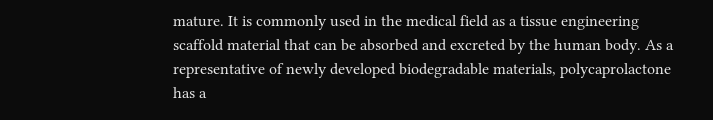mature. It is commonly used in the medical field as a tissue engineering scaffold material that can be absorbed and excreted by the human body. As a representative of newly developed biodegradable materials, polycaprolactone has a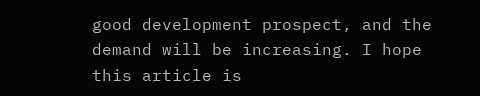good development prospect, and the demand will be increasing. I hope this article is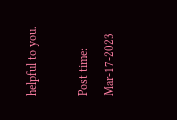helpful to you.

Post time: Mar-17-2023